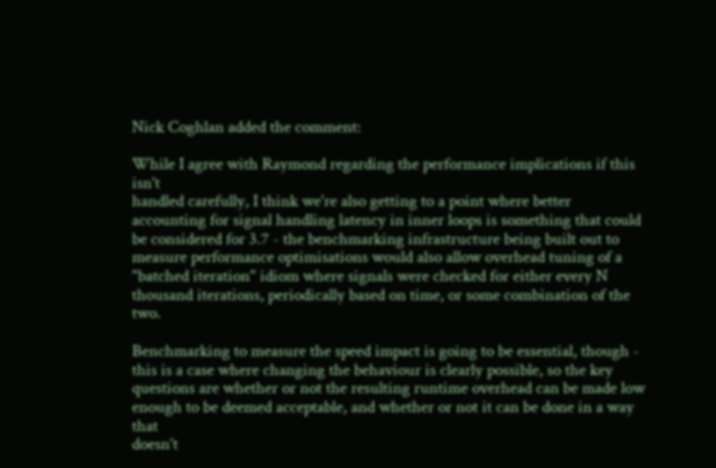Nick Coghlan added the comment:

While I agree with Raymond regarding the performance implications if this isn't
handled carefully, I think we're also getting to a point where better
accounting for signal handling latency in inner loops is something that could
be considered for 3.7 - the benchmarking infrastructure being built out to
measure performance optimisations would also allow overhead tuning of a
"batched iteration" idiom where signals were checked for either every N
thousand iterations, periodically based on time, or some combination of the two.

Benchmarking to measure the speed impact is going to be essential, though -
this is a case where changing the behaviour is clearly possible, so the key
questions are whether or not the resulting runtime overhead can be made low
enough to be deemed acceptable, and whether or not it can be done in a way that
doesn't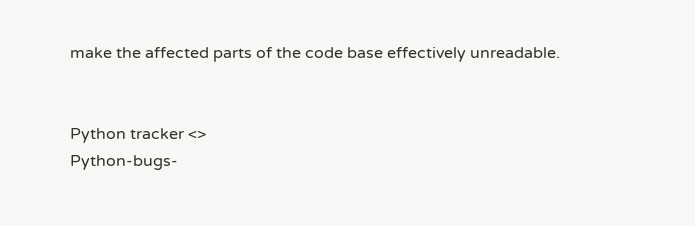make the affected parts of the code base effectively unreadable.


Python tracker <>
Python-bugs-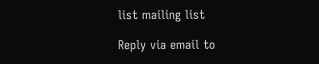list mailing list

Reply via email to